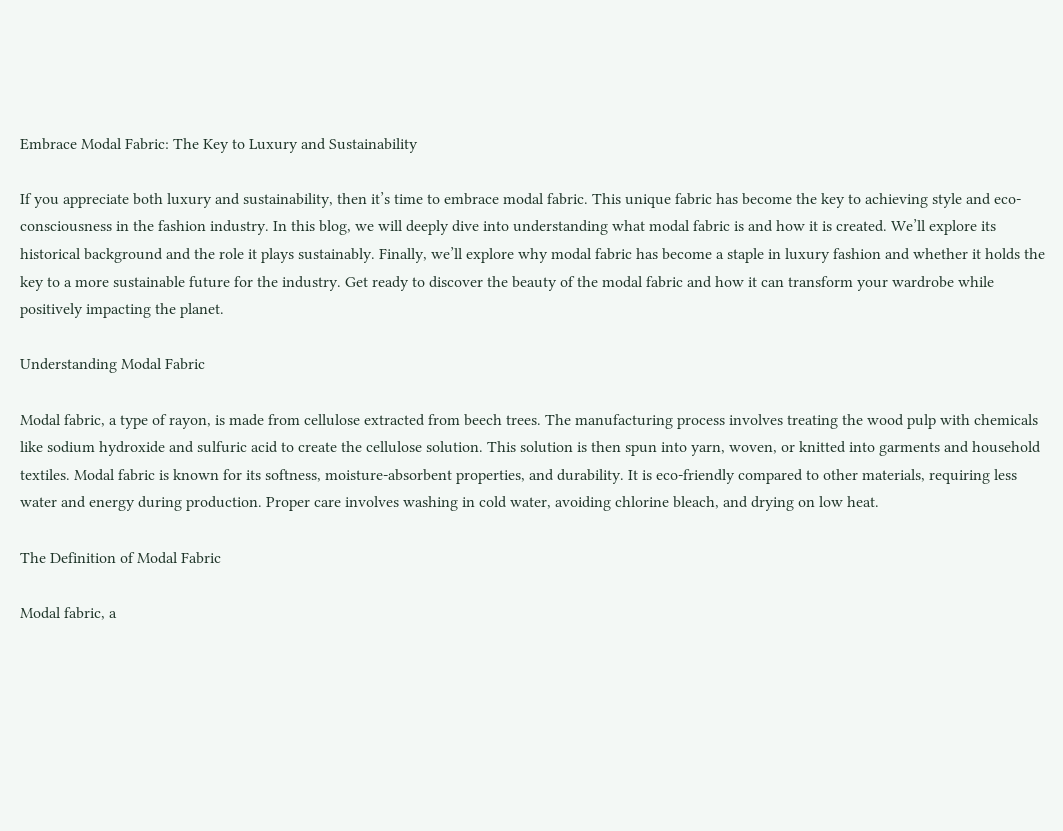Embrace Modal Fabric: The Key to Luxury and Sustainability

If you appreciate both luxury and sustainability, then it’s time to embrace modal fabric. This unique fabric has become the key to achieving style and eco-consciousness in the fashion industry. In this blog, we will deeply dive into understanding what modal fabric is and how it is created. We’ll explore its historical background and the role it plays sustainably. Finally, we’ll explore why modal fabric has become a staple in luxury fashion and whether it holds the key to a more sustainable future for the industry. Get ready to discover the beauty of the modal fabric and how it can transform your wardrobe while positively impacting the planet.

Understanding Modal Fabric

Modal fabric, a type of rayon, is made from cellulose extracted from beech trees. The manufacturing process involves treating the wood pulp with chemicals like sodium hydroxide and sulfuric acid to create the cellulose solution. This solution is then spun into yarn, woven, or knitted into garments and household textiles. Modal fabric is known for its softness, moisture-absorbent properties, and durability. It is eco-friendly compared to other materials, requiring less water and energy during production. Proper care involves washing in cold water, avoiding chlorine bleach, and drying on low heat.

The Definition of Modal Fabric

Modal fabric, a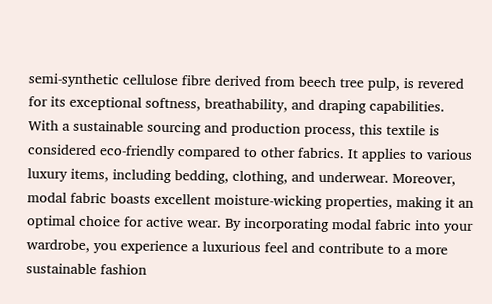semi-synthetic cellulose fibre derived from beech tree pulp, is revered for its exceptional softness, breathability, and draping capabilities. With a sustainable sourcing and production process, this textile is considered eco-friendly compared to other fabrics. It applies to various luxury items, including bedding, clothing, and underwear. Moreover, modal fabric boasts excellent moisture-wicking properties, making it an optimal choice for active wear. By incorporating modal fabric into your wardrobe, you experience a luxurious feel and contribute to a more sustainable fashion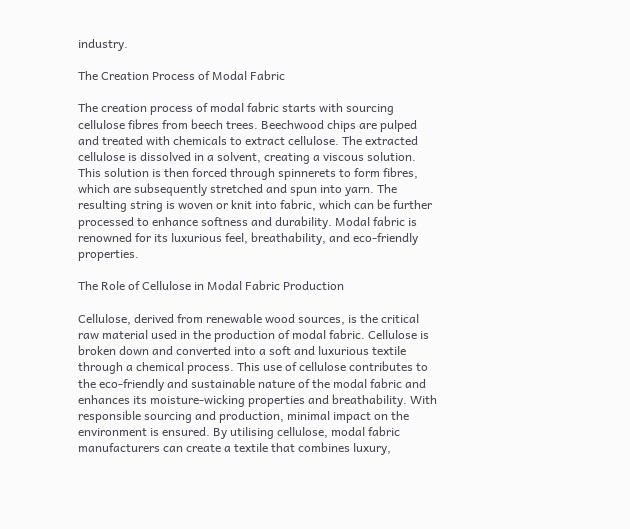industry.

The Creation Process of Modal Fabric

The creation process of modal fabric starts with sourcing cellulose fibres from beech trees. Beechwood chips are pulped and treated with chemicals to extract cellulose. The extracted cellulose is dissolved in a solvent, creating a viscous solution. This solution is then forced through spinnerets to form fibres, which are subsequently stretched and spun into yarn. The resulting string is woven or knit into fabric, which can be further processed to enhance softness and durability. Modal fabric is renowned for its luxurious feel, breathability, and eco-friendly properties.

The Role of Cellulose in Modal Fabric Production

Cellulose, derived from renewable wood sources, is the critical raw material used in the production of modal fabric. Cellulose is broken down and converted into a soft and luxurious textile through a chemical process. This use of cellulose contributes to the eco-friendly and sustainable nature of the modal fabric and enhances its moisture-wicking properties and breathability. With responsible sourcing and production, minimal impact on the environment is ensured. By utilising cellulose, modal fabric manufacturers can create a textile that combines luxury,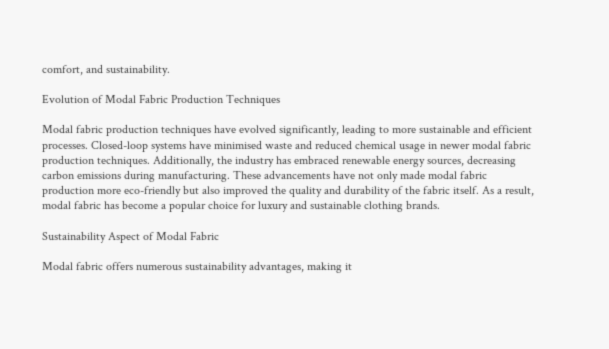comfort, and sustainability.

Evolution of Modal Fabric Production Techniques

Modal fabric production techniques have evolved significantly, leading to more sustainable and efficient processes. Closed-loop systems have minimised waste and reduced chemical usage in newer modal fabric production techniques. Additionally, the industry has embraced renewable energy sources, decreasing carbon emissions during manufacturing. These advancements have not only made modal fabric production more eco-friendly but also improved the quality and durability of the fabric itself. As a result, modal fabric has become a popular choice for luxury and sustainable clothing brands.

Sustainability Aspect of Modal Fabric

Modal fabric offers numerous sustainability advantages, making it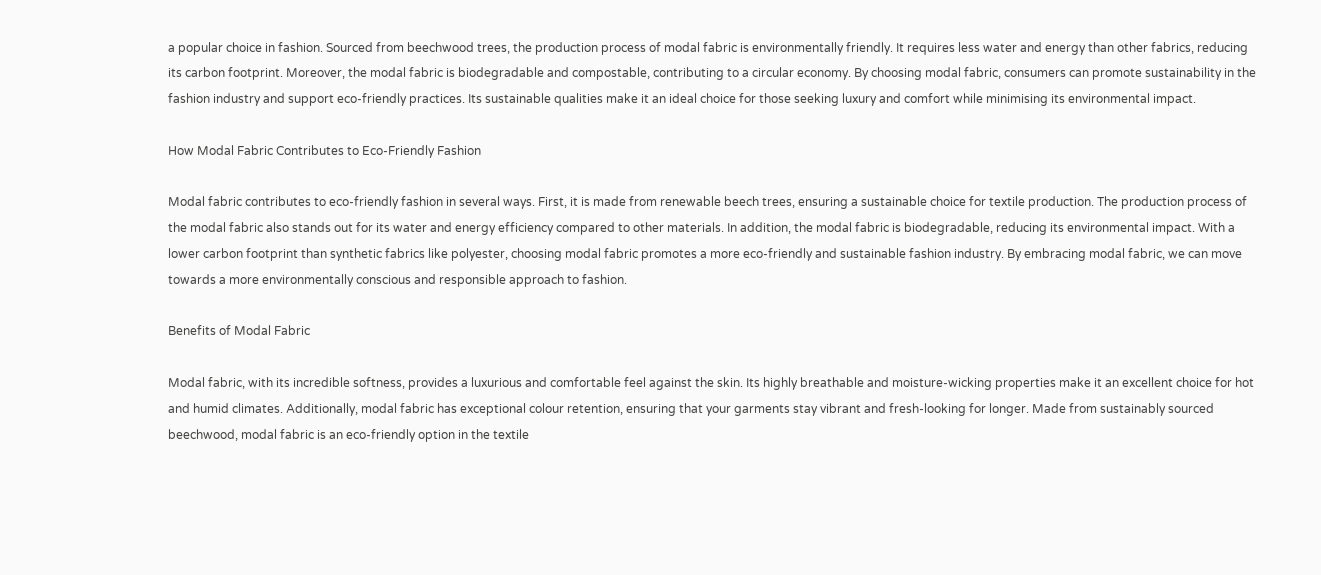a popular choice in fashion. Sourced from beechwood trees, the production process of modal fabric is environmentally friendly. It requires less water and energy than other fabrics, reducing its carbon footprint. Moreover, the modal fabric is biodegradable and compostable, contributing to a circular economy. By choosing modal fabric, consumers can promote sustainability in the fashion industry and support eco-friendly practices. Its sustainable qualities make it an ideal choice for those seeking luxury and comfort while minimising its environmental impact.

How Modal Fabric Contributes to Eco-Friendly Fashion

Modal fabric contributes to eco-friendly fashion in several ways. First, it is made from renewable beech trees, ensuring a sustainable choice for textile production. The production process of the modal fabric also stands out for its water and energy efficiency compared to other materials. In addition, the modal fabric is biodegradable, reducing its environmental impact. With a lower carbon footprint than synthetic fabrics like polyester, choosing modal fabric promotes a more eco-friendly and sustainable fashion industry. By embracing modal fabric, we can move towards a more environmentally conscious and responsible approach to fashion.

Benefits of Modal Fabric

Modal fabric, with its incredible softness, provides a luxurious and comfortable feel against the skin. Its highly breathable and moisture-wicking properties make it an excellent choice for hot and humid climates. Additionally, modal fabric has exceptional colour retention, ensuring that your garments stay vibrant and fresh-looking for longer. Made from sustainably sourced beechwood, modal fabric is an eco-friendly option in the textile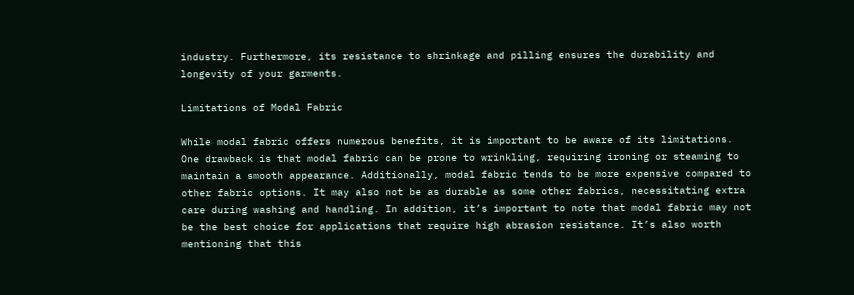industry. Furthermore, its resistance to shrinkage and pilling ensures the durability and longevity of your garments.

Limitations of Modal Fabric

While modal fabric offers numerous benefits, it is important to be aware of its limitations. One drawback is that modal fabric can be prone to wrinkling, requiring ironing or steaming to maintain a smooth appearance. Additionally, modal fabric tends to be more expensive compared to other fabric options. It may also not be as durable as some other fabrics, necessitating extra care during washing and handling. In addition, it’s important to note that modal fabric may not be the best choice for applications that require high abrasion resistance. It’s also worth mentioning that this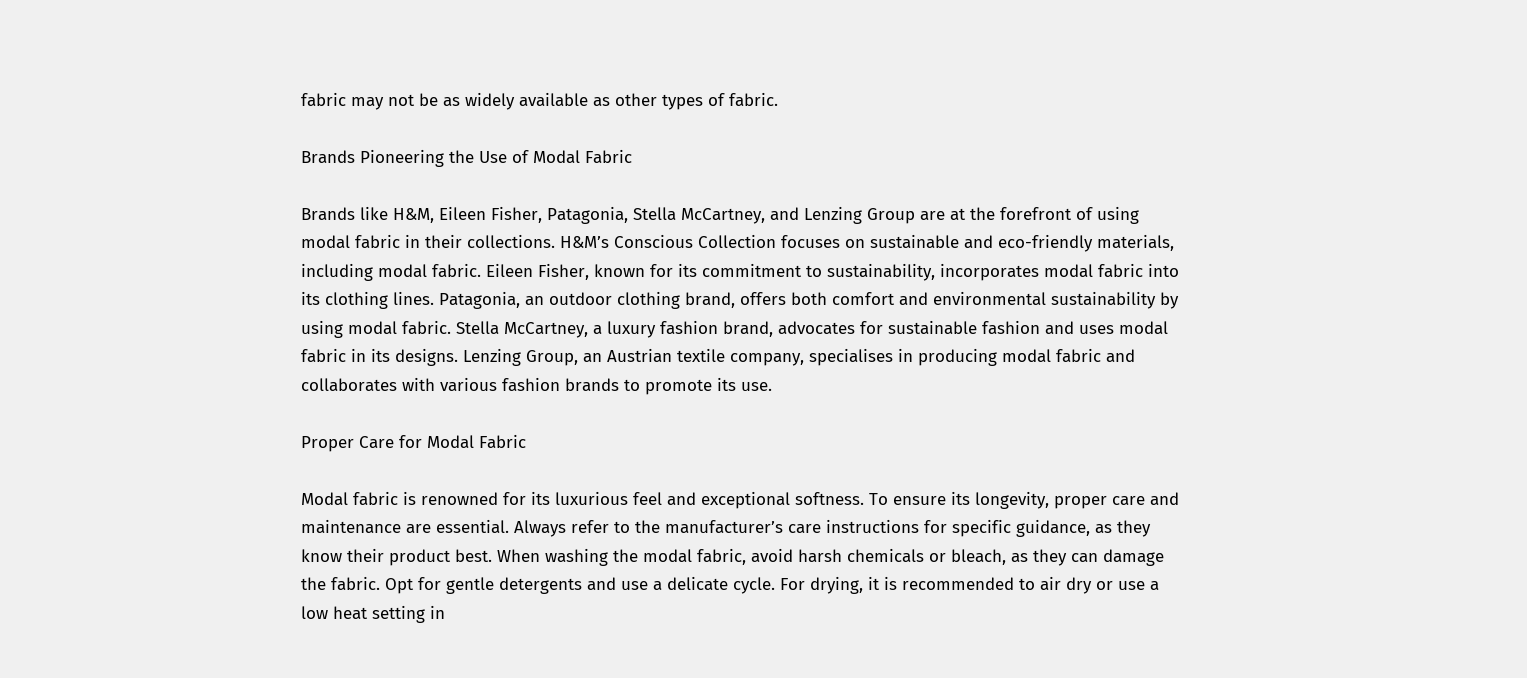fabric may not be as widely available as other types of fabric.

Brands Pioneering the Use of Modal Fabric

Brands like H&M, Eileen Fisher, Patagonia, Stella McCartney, and Lenzing Group are at the forefront of using modal fabric in their collections. H&M’s Conscious Collection focuses on sustainable and eco-friendly materials, including modal fabric. Eileen Fisher, known for its commitment to sustainability, incorporates modal fabric into its clothing lines. Patagonia, an outdoor clothing brand, offers both comfort and environmental sustainability by using modal fabric. Stella McCartney, a luxury fashion brand, advocates for sustainable fashion and uses modal fabric in its designs. Lenzing Group, an Austrian textile company, specialises in producing modal fabric and collaborates with various fashion brands to promote its use.

Proper Care for Modal Fabric

Modal fabric is renowned for its luxurious feel and exceptional softness. To ensure its longevity, proper care and maintenance are essential. Always refer to the manufacturer’s care instructions for specific guidance, as they know their product best. When washing the modal fabric, avoid harsh chemicals or bleach, as they can damage the fabric. Opt for gentle detergents and use a delicate cycle. For drying, it is recommended to air dry or use a low heat setting in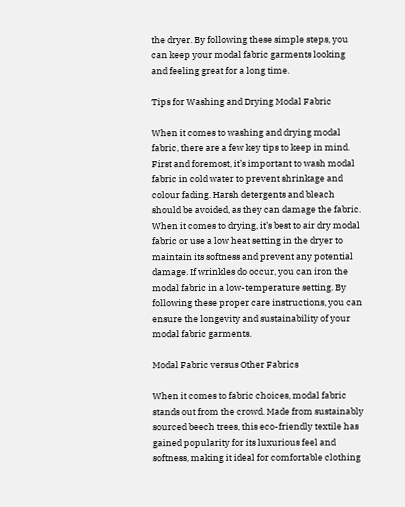the dryer. By following these simple steps, you can keep your modal fabric garments looking and feeling great for a long time.

Tips for Washing and Drying Modal Fabric

When it comes to washing and drying modal fabric, there are a few key tips to keep in mind. First and foremost, it’s important to wash modal fabric in cold water to prevent shrinkage and colour fading. Harsh detergents and bleach should be avoided, as they can damage the fabric. When it comes to drying, it’s best to air dry modal fabric or use a low heat setting in the dryer to maintain its softness and prevent any potential damage. If wrinkles do occur, you can iron the modal fabric in a low-temperature setting. By following these proper care instructions, you can ensure the longevity and sustainability of your modal fabric garments.

Modal Fabric versus Other Fabrics

When it comes to fabric choices, modal fabric stands out from the crowd. Made from sustainably sourced beech trees, this eco-friendly textile has gained popularity for its luxurious feel and softness, making it ideal for comfortable clothing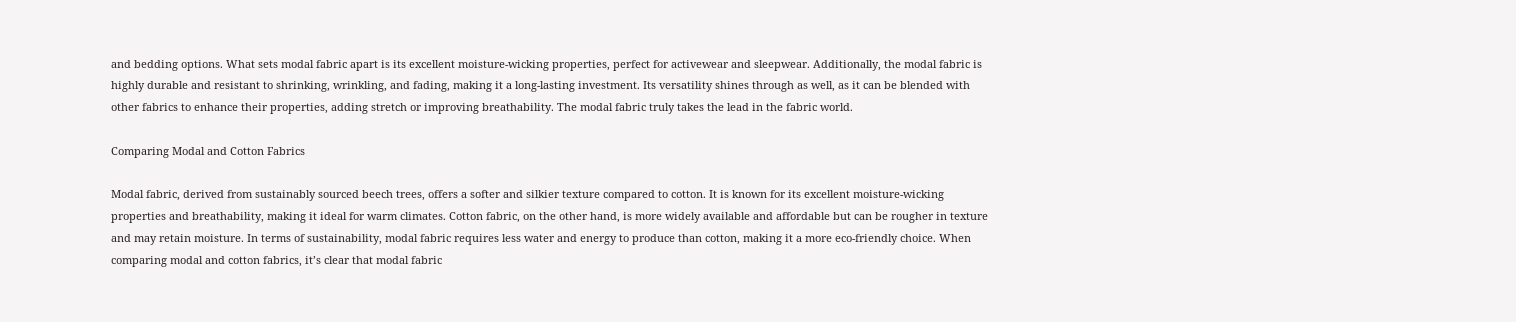and bedding options. What sets modal fabric apart is its excellent moisture-wicking properties, perfect for activewear and sleepwear. Additionally, the modal fabric is highly durable and resistant to shrinking, wrinkling, and fading, making it a long-lasting investment. Its versatility shines through as well, as it can be blended with other fabrics to enhance their properties, adding stretch or improving breathability. The modal fabric truly takes the lead in the fabric world.

Comparing Modal and Cotton Fabrics

Modal fabric, derived from sustainably sourced beech trees, offers a softer and silkier texture compared to cotton. It is known for its excellent moisture-wicking properties and breathability, making it ideal for warm climates. Cotton fabric, on the other hand, is more widely available and affordable but can be rougher in texture and may retain moisture. In terms of sustainability, modal fabric requires less water and energy to produce than cotton, making it a more eco-friendly choice. When comparing modal and cotton fabrics, it’s clear that modal fabric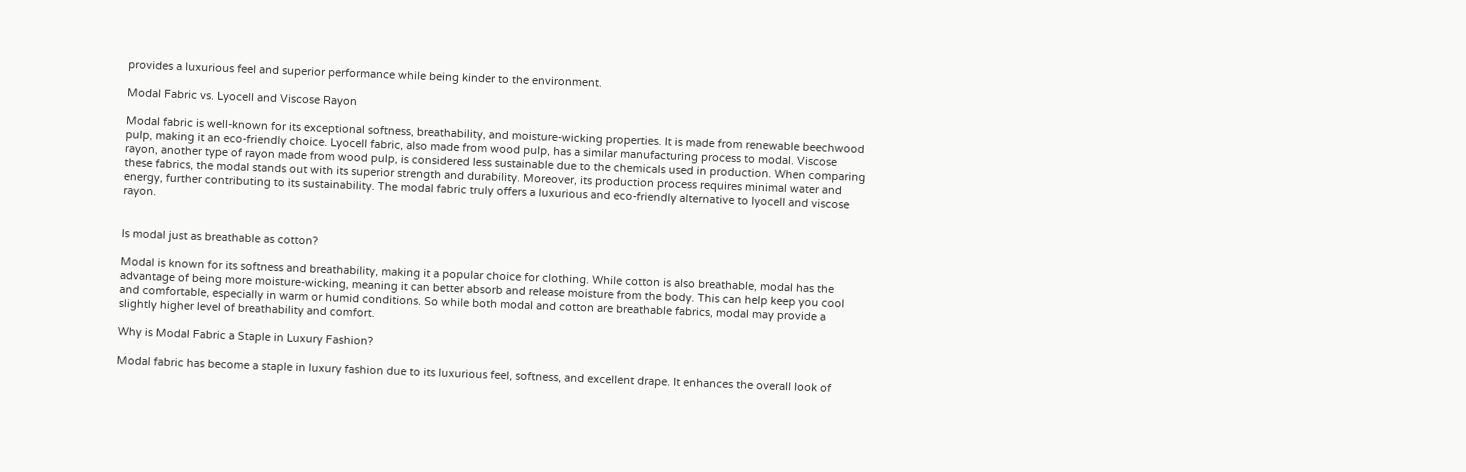provides a luxurious feel and superior performance while being kinder to the environment.

Modal Fabric vs. Lyocell and Viscose Rayon

Modal fabric is well-known for its exceptional softness, breathability, and moisture-wicking properties. It is made from renewable beechwood pulp, making it an eco-friendly choice. Lyocell fabric, also made from wood pulp, has a similar manufacturing process to modal. Viscose rayon, another type of rayon made from wood pulp, is considered less sustainable due to the chemicals used in production. When comparing these fabrics, the modal stands out with its superior strength and durability. Moreover, its production process requires minimal water and energy, further contributing to its sustainability. The modal fabric truly offers a luxurious and eco-friendly alternative to lyocell and viscose rayon.


Is modal just as breathable as cotton?

Modal is known for its softness and breathability, making it a popular choice for clothing. While cotton is also breathable, modal has the advantage of being more moisture-wicking, meaning it can better absorb and release moisture from the body. This can help keep you cool and comfortable, especially in warm or humid conditions. So while both modal and cotton are breathable fabrics, modal may provide a slightly higher level of breathability and comfort.

Why is Modal Fabric a Staple in Luxury Fashion?

Modal fabric has become a staple in luxury fashion due to its luxurious feel, softness, and excellent drape. It enhances the overall look of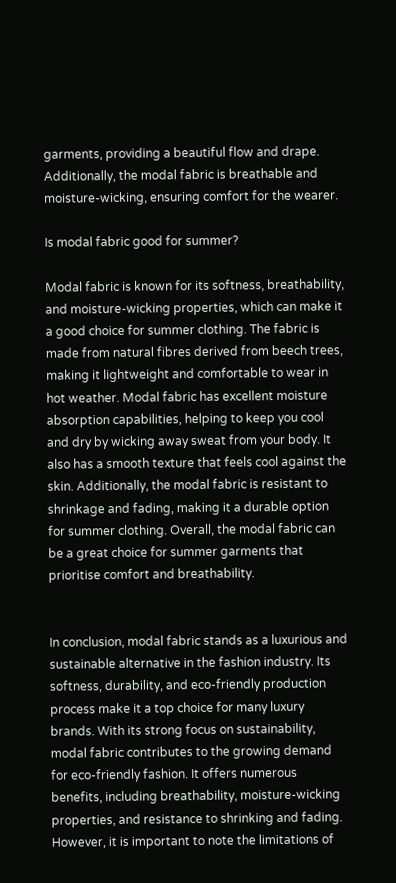garments, providing a beautiful flow and drape. Additionally, the modal fabric is breathable and moisture-wicking, ensuring comfort for the wearer.

Is modal fabric good for summer?

Modal fabric is known for its softness, breathability, and moisture-wicking properties, which can make it a good choice for summer clothing. The fabric is made from natural fibres derived from beech trees, making it lightweight and comfortable to wear in hot weather. Modal fabric has excellent moisture absorption capabilities, helping to keep you cool and dry by wicking away sweat from your body. It also has a smooth texture that feels cool against the skin. Additionally, the modal fabric is resistant to shrinkage and fading, making it a durable option for summer clothing. Overall, the modal fabric can be a great choice for summer garments that prioritise comfort and breathability.


In conclusion, modal fabric stands as a luxurious and sustainable alternative in the fashion industry. Its softness, durability, and eco-friendly production process make it a top choice for many luxury brands. With its strong focus on sustainability, modal fabric contributes to the growing demand for eco-friendly fashion. It offers numerous benefits, including breathability, moisture-wicking properties, and resistance to shrinking and fading. However, it is important to note the limitations of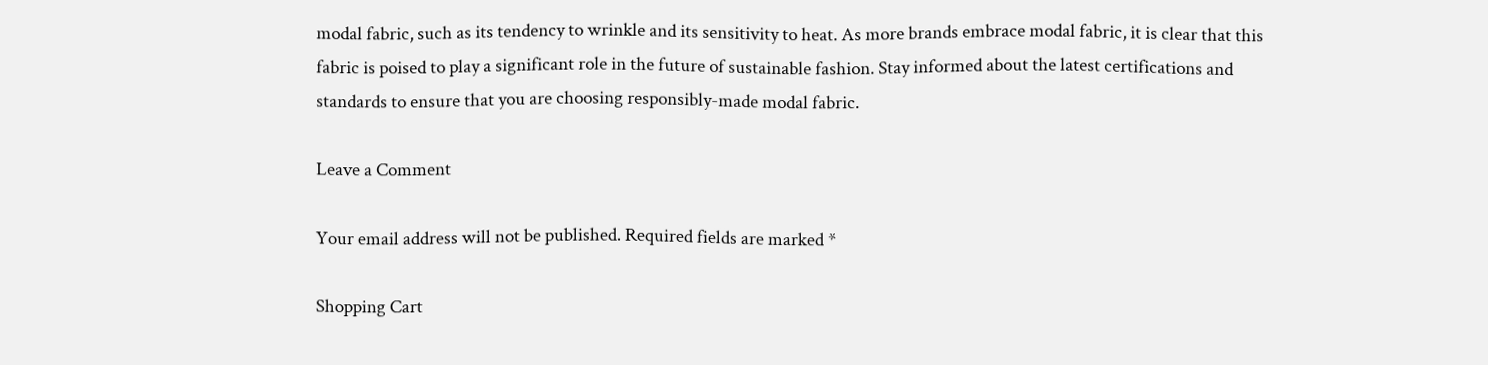modal fabric, such as its tendency to wrinkle and its sensitivity to heat. As more brands embrace modal fabric, it is clear that this fabric is poised to play a significant role in the future of sustainable fashion. Stay informed about the latest certifications and standards to ensure that you are choosing responsibly-made modal fabric.

Leave a Comment

Your email address will not be published. Required fields are marked *

Shopping Cart